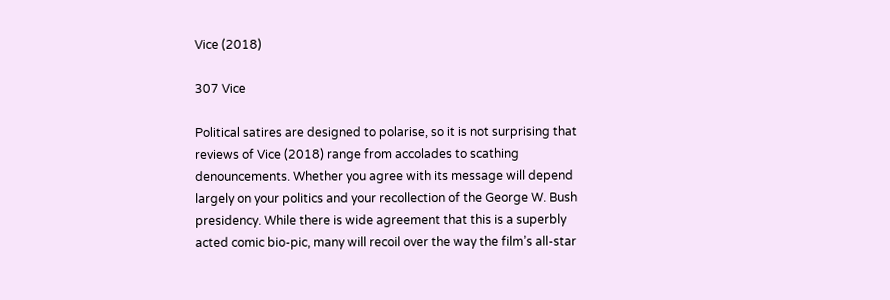Vice (2018)

307 Vice

Political satires are designed to polarise, so it is not surprising that reviews of Vice (2018) range from accolades to scathing denouncements. Whether you agree with its message will depend largely on your politics and your recollection of the George W. Bush presidency. While there is wide agreement that this is a superbly acted comic bio-pic, many will recoil over the way the film’s all-star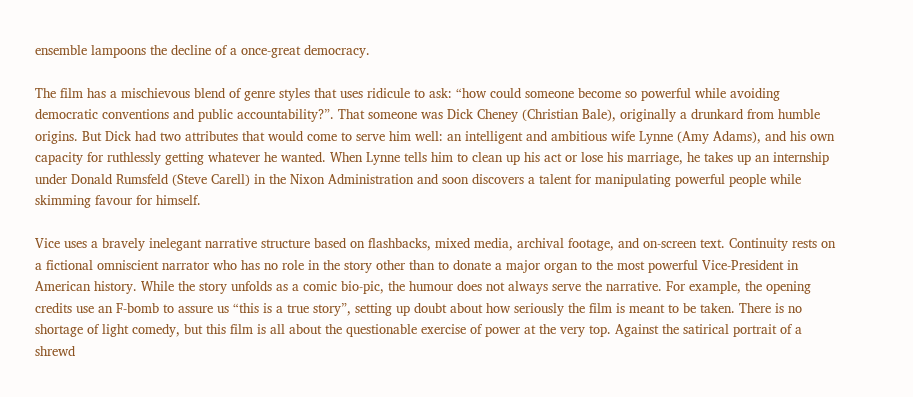ensemble lampoons the decline of a once-great democracy.

The film has a mischievous blend of genre styles that uses ridicule to ask: “how could someone become so powerful while avoiding democratic conventions and public accountability?”. That someone was Dick Cheney (Christian Bale), originally a drunkard from humble origins. But Dick had two attributes that would come to serve him well: an intelligent and ambitious wife Lynne (Amy Adams), and his own capacity for ruthlessly getting whatever he wanted. When Lynne tells him to clean up his act or lose his marriage, he takes up an internship under Donald Rumsfeld (Steve Carell) in the Nixon Administration and soon discovers a talent for manipulating powerful people while skimming favour for himself.

Vice uses a bravely inelegant narrative structure based on flashbacks, mixed media, archival footage, and on-screen text. Continuity rests on a fictional omniscient narrator who has no role in the story other than to donate a major organ to the most powerful Vice-President in American history. While the story unfolds as a comic bio-pic, the humour does not always serve the narrative. For example, the opening credits use an F-bomb to assure us “this is a true story”, setting up doubt about how seriously the film is meant to be taken. There is no shortage of light comedy, but this film is all about the questionable exercise of power at the very top. Against the satirical portrait of a shrewd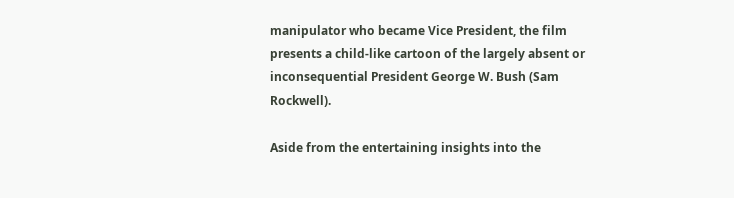manipulator who became Vice President, the film presents a child-like cartoon of the largely absent or inconsequential President George W. Bush (Sam Rockwell).

Aside from the entertaining insights into the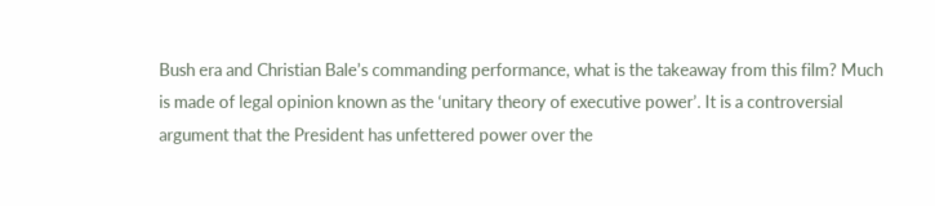Bush era and Christian Bale’s commanding performance, what is the takeaway from this film? Much is made of legal opinion known as the ‘unitary theory of executive power’. It is a controversial argument that the President has unfettered power over the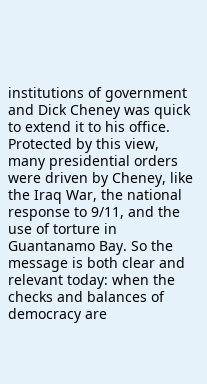institutions of government and Dick Cheney was quick to extend it to his office. Protected by this view, many presidential orders were driven by Cheney, like the Iraq War, the national response to 9/11, and the use of torture in Guantanamo Bay. So the message is both clear and relevant today: when the checks and balances of democracy are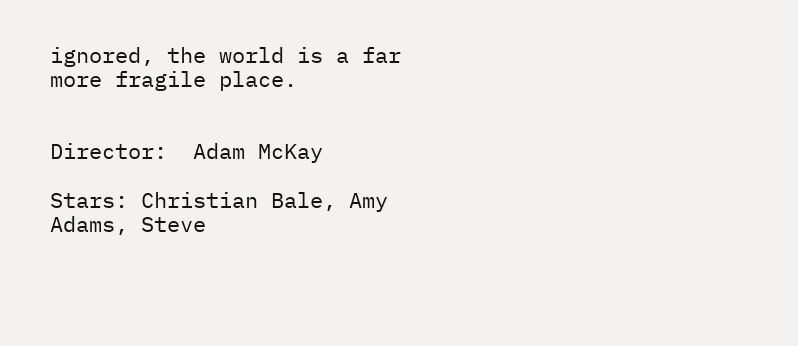ignored, the world is a far more fragile place.


Director:  Adam McKay

Stars: Christian Bale, Amy Adams, Steve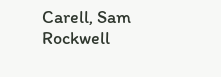Carell, Sam Rockwell